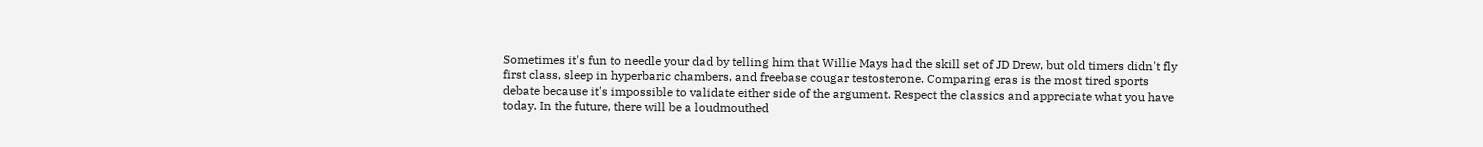Sometimes it's fun to needle your dad by telling him that Willie Mays had the skill set of JD Drew, but old timers didn't fly first class, sleep in hyperbaric chambers, and freebase cougar testosterone. Comparing eras is the most tired sports debate because it's impossible to validate either side of the argument. Respect the classics and appreciate what you have today. In the future, there will be a loudmouthed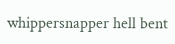whippersnapper hell bent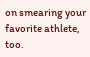on smearing your favorite athlete, too.